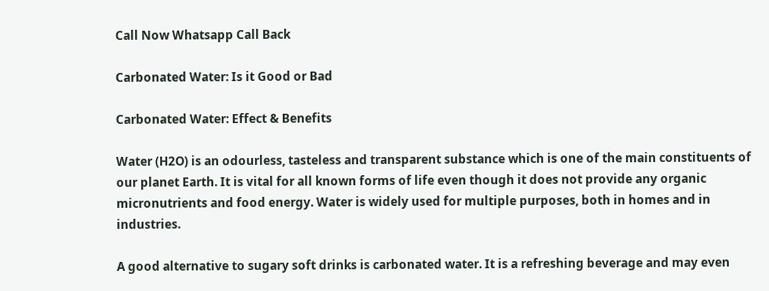Call Now Whatsapp Call Back

Carbonated Water: Is it Good or Bad

Carbonated Water: Effect & Benefits

Water (H2O) is an odourless, tasteless and transparent substance which is one of the main constituents of our planet Earth. It is vital for all known forms of life even though it does not provide any organic micronutrients and food energy. Water is widely used for multiple purposes, both in homes and in industries.

A good alternative to sugary soft drinks is carbonated water. It is a refreshing beverage and may even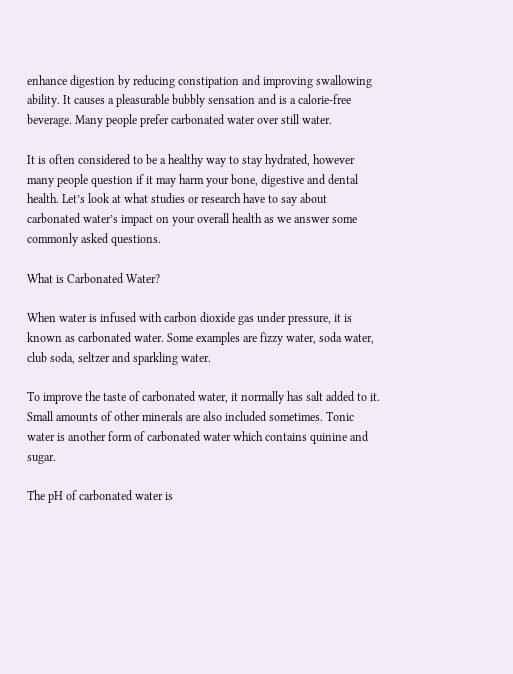enhance digestion by reducing constipation and improving swallowing ability. It causes a pleasurable bubbly sensation and is a calorie-free beverage. Many people prefer carbonated water over still water.

It is often considered to be a healthy way to stay hydrated, however many people question if it may harm your bone, digestive and dental health. Let’s look at what studies or research have to say about carbonated water’s impact on your overall health as we answer some commonly asked questions.

What is Carbonated Water?

When water is infused with carbon dioxide gas under pressure, it is known as carbonated water. Some examples are fizzy water, soda water, club soda, seltzer and sparkling water.

To improve the taste of carbonated water, it normally has salt added to it. Small amounts of other minerals are also included sometimes. Tonic water is another form of carbonated water which contains quinine and sugar.

The pH of carbonated water is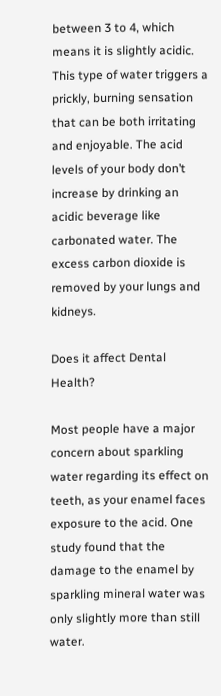between 3 to 4, which means it is slightly acidic. This type of water triggers a prickly, burning sensation that can be both irritating and enjoyable. The acid levels of your body don’t increase by drinking an acidic beverage like carbonated water. The excess carbon dioxide is removed by your lungs and kidneys.

Does it affect Dental Health?

Most people have a major concern about sparkling water regarding its effect on teeth, as your enamel faces exposure to the acid. One study found that the damage to the enamel by sparkling mineral water was only slightly more than still water.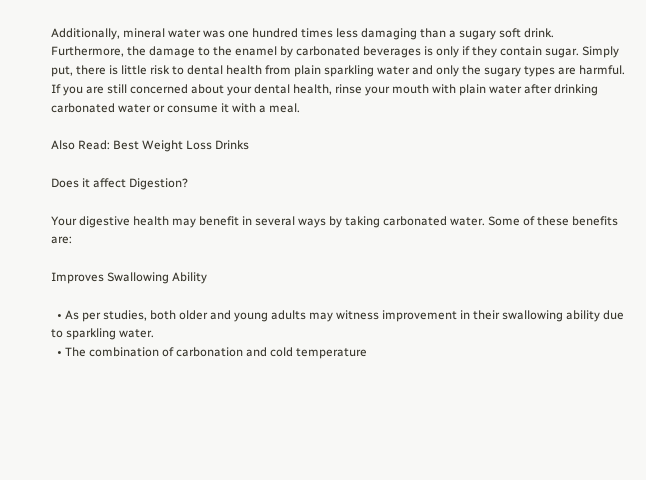Additionally, mineral water was one hundred times less damaging than a sugary soft drink. Furthermore, the damage to the enamel by carbonated beverages is only if they contain sugar. Simply put, there is little risk to dental health from plain sparkling water and only the sugary types are harmful. If you are still concerned about your dental health, rinse your mouth with plain water after drinking carbonated water or consume it with a meal.

Also Read: Best Weight Loss Drinks

Does it affect Digestion?

Your digestive health may benefit in several ways by taking carbonated water. Some of these benefits are:

Improves Swallowing Ability

  • As per studies, both older and young adults may witness improvement in their swallowing ability due to sparkling water.
  • The combination of carbonation and cold temperature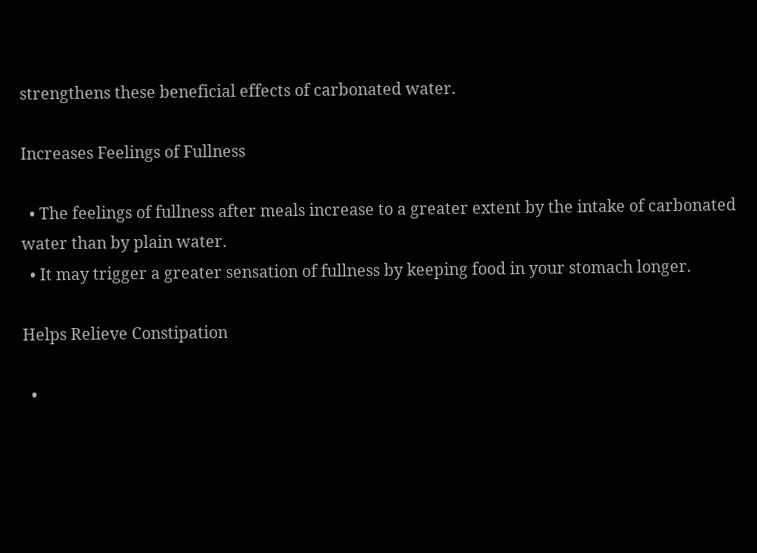strengthens these beneficial effects of carbonated water.

Increases Feelings of Fullness

  • The feelings of fullness after meals increase to a greater extent by the intake of carbonated water than by plain water.
  • It may trigger a greater sensation of fullness by keeping food in your stomach longer.

Helps Relieve Constipation

  •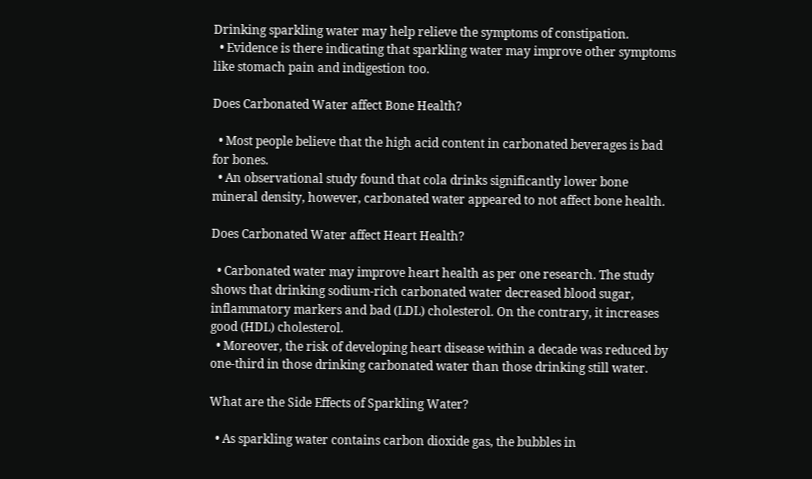Drinking sparkling water may help relieve the symptoms of constipation.
  • Evidence is there indicating that sparkling water may improve other symptoms like stomach pain and indigestion too.

Does Carbonated Water affect Bone Health?

  • Most people believe that the high acid content in carbonated beverages is bad for bones.
  • An observational study found that cola drinks significantly lower bone mineral density, however, carbonated water appeared to not affect bone health.

Does Carbonated Water affect Heart Health?

  • Carbonated water may improve heart health as per one research. The study shows that drinking sodium-rich carbonated water decreased blood sugar, inflammatory markers and bad (LDL) cholesterol. On the contrary, it increases good (HDL) cholesterol.
  • Moreover, the risk of developing heart disease within a decade was reduced by one-third in those drinking carbonated water than those drinking still water.

What are the Side Effects of Sparkling Water?

  • As sparkling water contains carbon dioxide gas, the bubbles in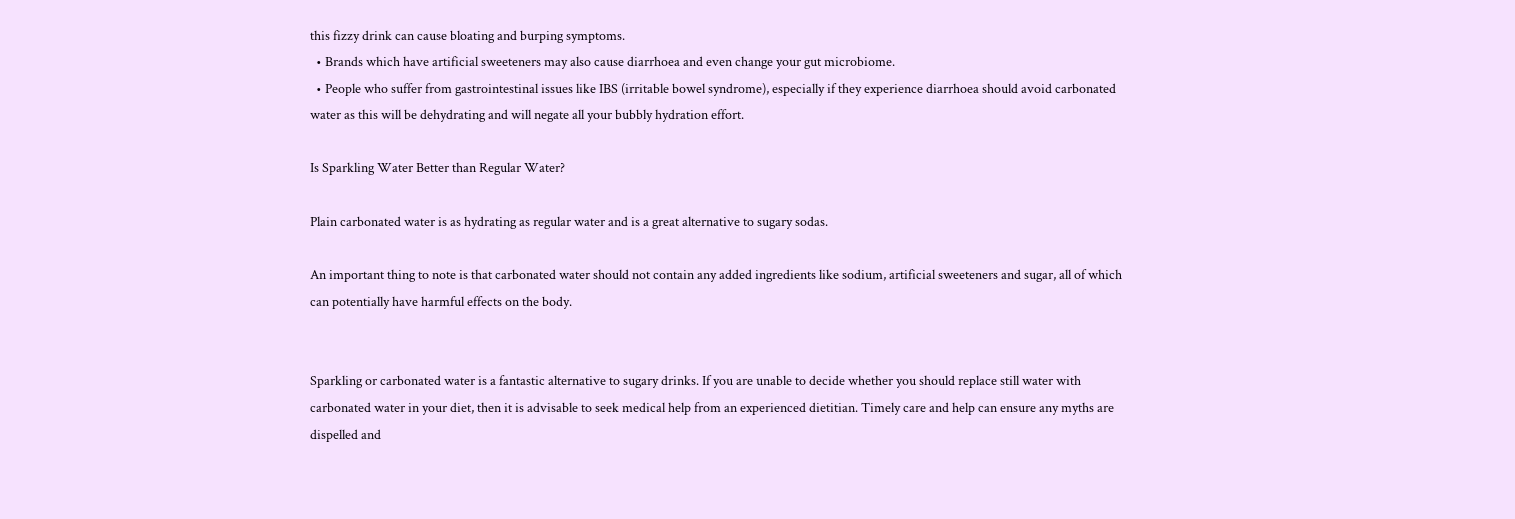this fizzy drink can cause bloating and burping symptoms.
  • Brands which have artificial sweeteners may also cause diarrhoea and even change your gut microbiome.
  • People who suffer from gastrointestinal issues like IBS (irritable bowel syndrome), especially if they experience diarrhoea should avoid carbonated water as this will be dehydrating and will negate all your bubbly hydration effort.

Is Sparkling Water Better than Regular Water?

Plain carbonated water is as hydrating as regular water and is a great alternative to sugary sodas.

An important thing to note is that carbonated water should not contain any added ingredients like sodium, artificial sweeteners and sugar, all of which can potentially have harmful effects on the body.


Sparkling or carbonated water is a fantastic alternative to sugary drinks. If you are unable to decide whether you should replace still water with carbonated water in your diet, then it is advisable to seek medical help from an experienced dietitian. Timely care and help can ensure any myths are dispelled and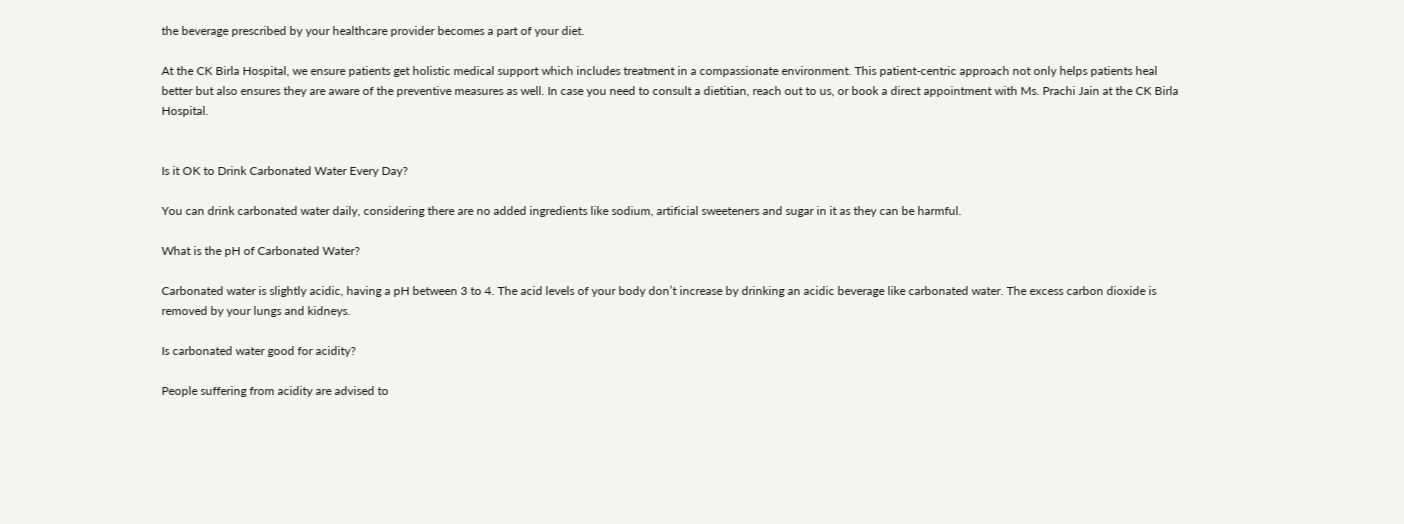the beverage prescribed by your healthcare provider becomes a part of your diet.

At the CK Birla Hospital, we ensure patients get holistic medical support which includes treatment in a compassionate environment. This patient-centric approach not only helps patients heal better but also ensures they are aware of the preventive measures as well. In case you need to consult a dietitian, reach out to us, or book a direct appointment with Ms. Prachi Jain at the CK Birla Hospital.


Is it OK to Drink Carbonated Water Every Day?

You can drink carbonated water daily, considering there are no added ingredients like sodium, artificial sweeteners and sugar in it as they can be harmful.

What is the pH of Carbonated Water?

Carbonated water is slightly acidic, having a pH between 3 to 4. The acid levels of your body don’t increase by drinking an acidic beverage like carbonated water. The excess carbon dioxide is removed by your lungs and kidneys.

Is carbonated water good for acidity?

People suffering from acidity are advised to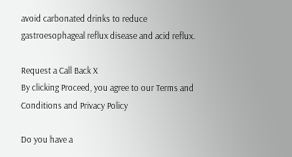avoid carbonated drinks to reduce gastroesophageal reflux disease and acid reflux.

Request a Call Back X
By clicking Proceed, you agree to our Terms and Conditions and Privacy Policy

Do you have a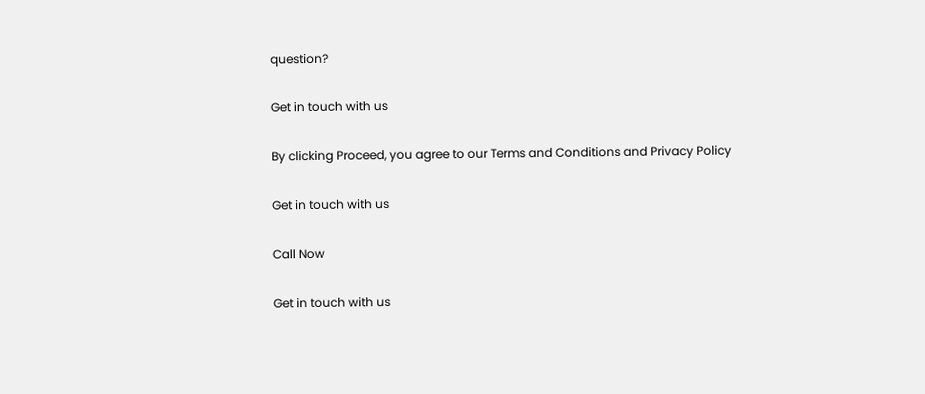question?

Get in touch with us

By clicking Proceed, you agree to our Terms and Conditions and Privacy Policy

Get in touch with us

Call Now

Get in touch with us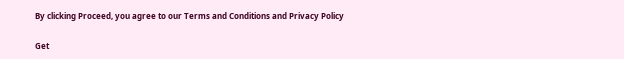By clicking Proceed, you agree to our Terms and Conditions and Privacy Policy

Get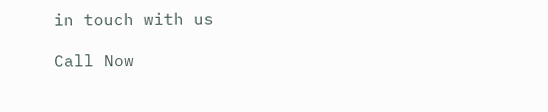in touch with us

Call Now